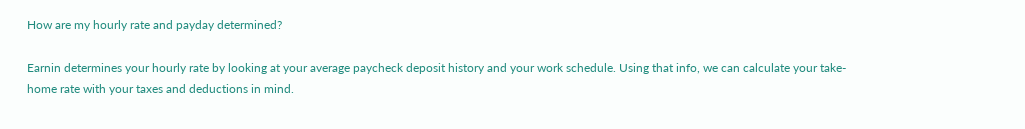How are my hourly rate and payday determined?

Earnin determines your hourly rate by looking at your average paycheck deposit history and your work schedule. Using that info, we can calculate your take-home rate with your taxes and deductions in mind.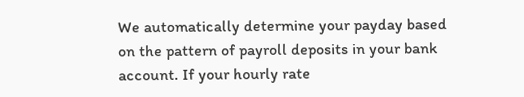We automatically determine your payday based on the pattern of payroll deposits in your bank account. If your hourly rate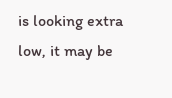is looking extra low, it may be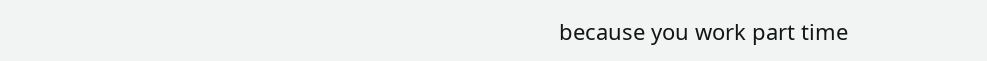because you work part time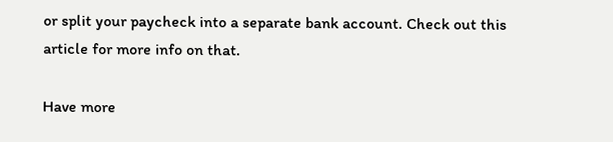or split your paycheck into a separate bank account. Check out this article for more info on that.

Have more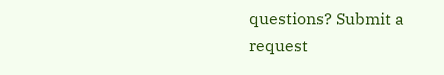questions? Submit a request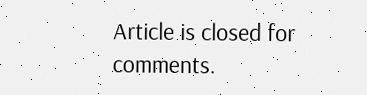Article is closed for comments.